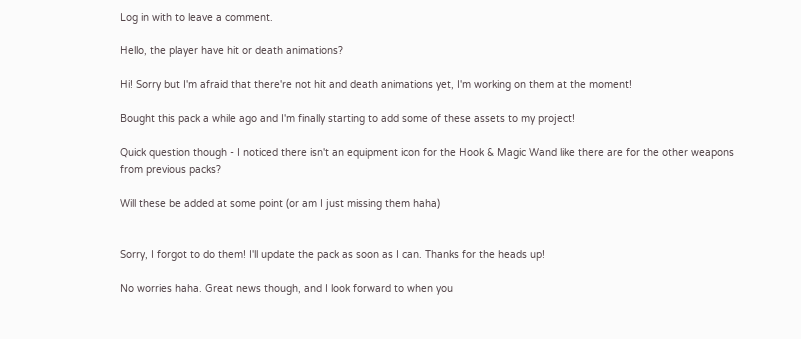Log in with to leave a comment.

Hello, the player have hit or death animations?

Hi! Sorry but I'm afraid that there're not hit and death animations yet, I'm working on them at the moment!

Bought this pack a while ago and I'm finally starting to add some of these assets to my project!

Quick question though - I noticed there isn't an equipment icon for the Hook & Magic Wand like there are for the other weapons from previous packs?

Will these be added at some point (or am I just missing them haha)


Sorry, I forgot to do them! I'll update the pack as soon as I can. Thanks for the heads up!

No worries haha. Great news though, and I look forward to when you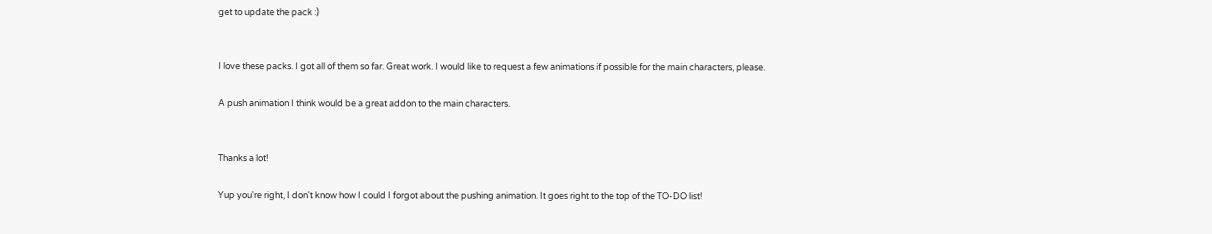get to update the pack :)


I love these packs. I got all of them so far. Great work. I would like to request a few animations if possible for the main characters, please.

A push animation I think would be a great addon to the main characters.


Thanks a lot!

Yup you're right, I don't know how I could I forgot about the pushing animation. It goes right to the top of the TO-DO list!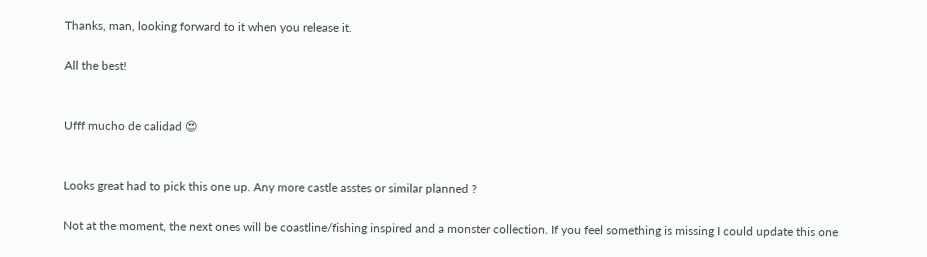Thanks, man, looking forward to it when you release it.

All the best!


Ufff mucho de calidad 😍


Looks great had to pick this one up. Any more castle asstes or similar planned ?

Not at the moment, the next ones will be coastline/fishing inspired and a monster collection. If you feel something is missing I could update this one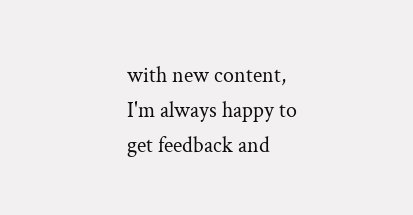with new content, I'm always happy to get feedback and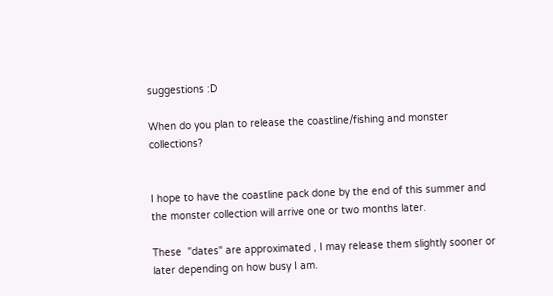suggestions :D

When do you plan to release the coastline/fishing and monster collections?


I hope to have the coastline pack done by the end of this summer and the monster collection will arrive one or two months later.

These  "dates" are approximated , I may release them slightly sooner or later depending on how busy I am.